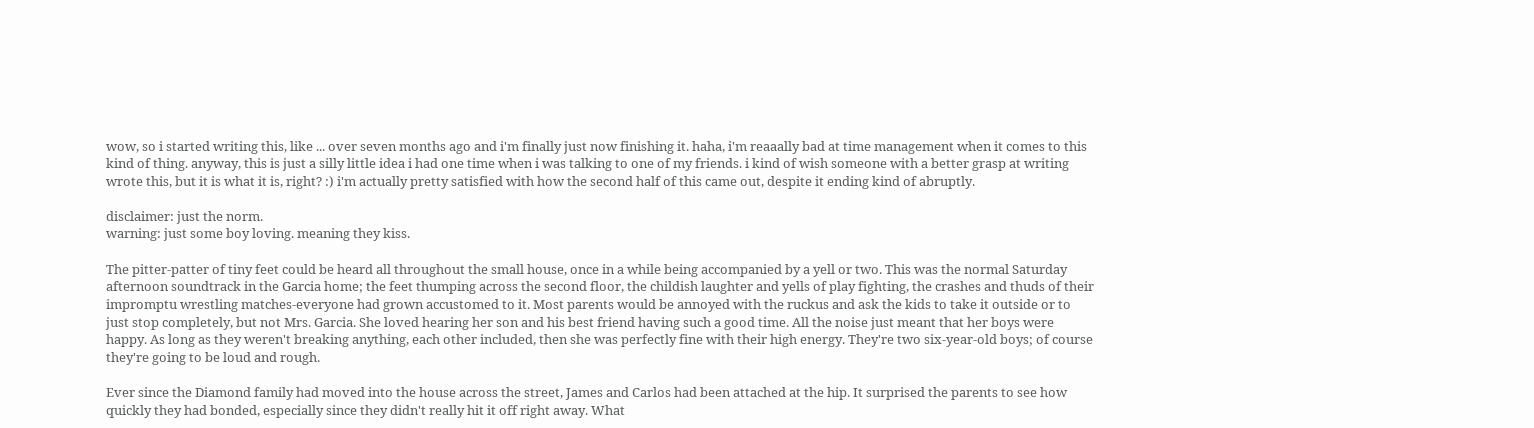wow, so i started writing this, like ... over seven months ago and i'm finally just now finishing it. haha, i'm reaaally bad at time management when it comes to this kind of thing. anyway, this is just a silly little idea i had one time when i was talking to one of my friends. i kind of wish someone with a better grasp at writing wrote this, but it is what it is, right? :) i'm actually pretty satisfied with how the second half of this came out, despite it ending kind of abruptly.

disclaimer: just the norm.
warning: just some boy loving. meaning they kiss.

The pitter-patter of tiny feet could be heard all throughout the small house, once in a while being accompanied by a yell or two. This was the normal Saturday afternoon soundtrack in the Garcia home; the feet thumping across the second floor, the childish laughter and yells of play fighting, the crashes and thuds of their impromptu wrestling matches-everyone had grown accustomed to it. Most parents would be annoyed with the ruckus and ask the kids to take it outside or to just stop completely, but not Mrs. Garcia. She loved hearing her son and his best friend having such a good time. All the noise just meant that her boys were happy. As long as they weren't breaking anything, each other included, then she was perfectly fine with their high energy. They're two six-year-old boys; of course they're going to be loud and rough.

Ever since the Diamond family had moved into the house across the street, James and Carlos had been attached at the hip. It surprised the parents to see how quickly they had bonded, especially since they didn't really hit it off right away. What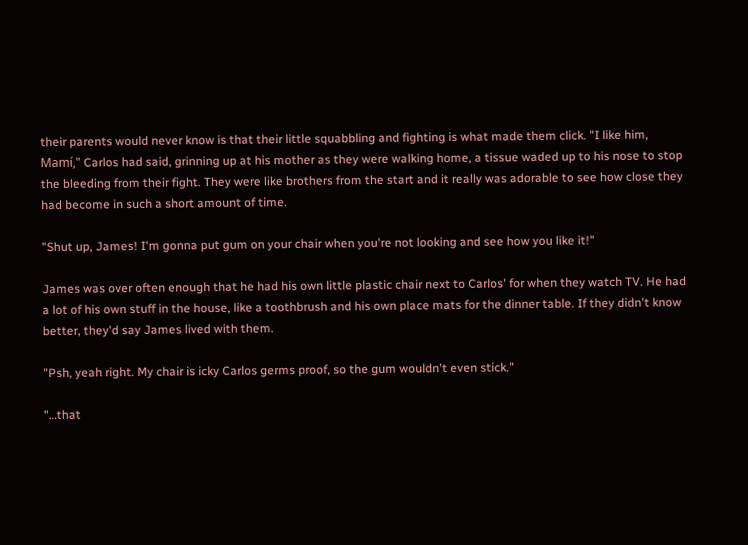their parents would never know is that their little squabbling and fighting is what made them click. "I like him, Mamí," Carlos had said, grinning up at his mother as they were walking home, a tissue waded up to his nose to stop the bleeding from their fight. They were like brothers from the start and it really was adorable to see how close they had become in such a short amount of time.

"Shut up, James! I'm gonna put gum on your chair when you're not looking and see how you like it!"

James was over often enough that he had his own little plastic chair next to Carlos' for when they watch TV. He had a lot of his own stuff in the house, like a toothbrush and his own place mats for the dinner table. If they didn't know better, they'd say James lived with them.

"Psh, yeah right. My chair is icky Carlos germs proof, so the gum wouldn't even stick."

"…that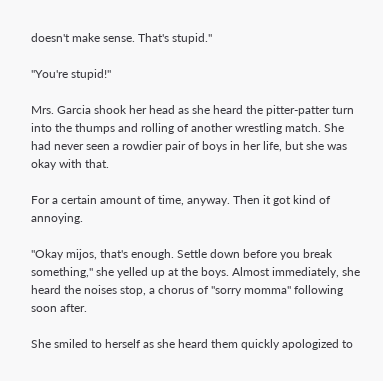doesn't make sense. That's stupid."

"You're stupid!"

Mrs. Garcia shook her head as she heard the pitter-patter turn into the thumps and rolling of another wrestling match. She had never seen a rowdier pair of boys in her life, but she was okay with that.

For a certain amount of time, anyway. Then it got kind of annoying.

"Okay mijos, that's enough. Settle down before you break something," she yelled up at the boys. Almost immediately, she heard the noises stop, a chorus of "sorry momma" following soon after.

She smiled to herself as she heard them quickly apologized to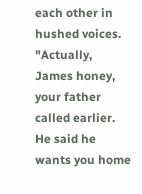each other in hushed voices. "Actually, James honey, your father called earlier. He said he wants you home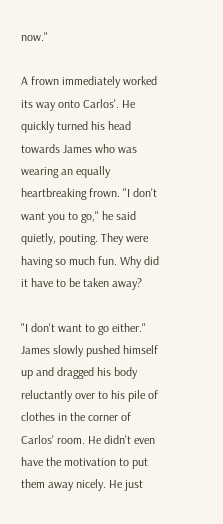now."

A frown immediately worked its way onto Carlos'. He quickly turned his head towards James who was wearing an equally heartbreaking frown. "I don't want you to go," he said quietly, pouting. They were having so much fun. Why did it have to be taken away?

"I don't want to go either." James slowly pushed himself up and dragged his body reluctantly over to his pile of clothes in the corner of Carlos' room. He didn't even have the motivation to put them away nicely. He just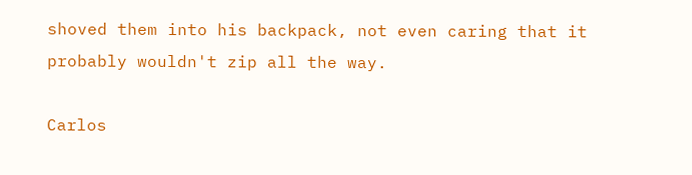shoved them into his backpack, not even caring that it probably wouldn't zip all the way.

Carlos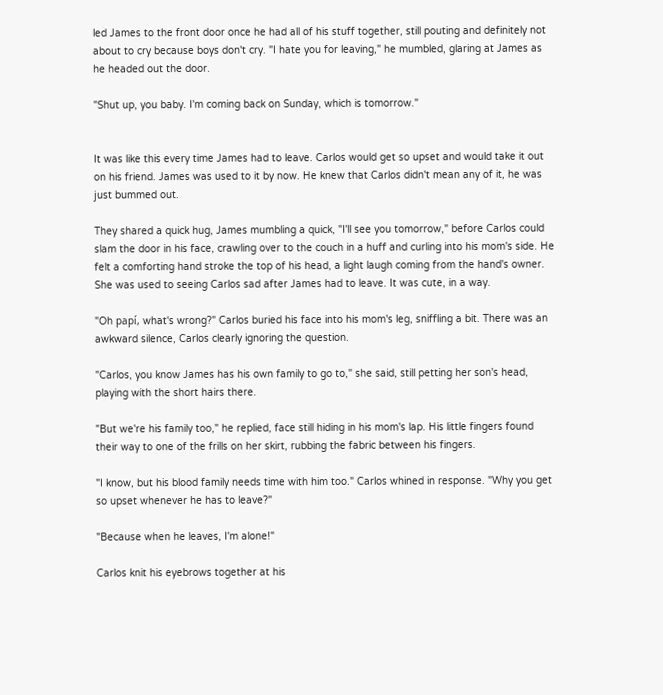led James to the front door once he had all of his stuff together, still pouting and definitely not about to cry because boys don't cry. "I hate you for leaving," he mumbled, glaring at James as he headed out the door.

"Shut up, you baby. I'm coming back on Sunday, which is tomorrow."


It was like this every time James had to leave. Carlos would get so upset and would take it out on his friend. James was used to it by now. He knew that Carlos didn't mean any of it, he was just bummed out.

They shared a quick hug, James mumbling a quick, "I'll see you tomorrow," before Carlos could slam the door in his face, crawling over to the couch in a huff and curling into his mom's side. He felt a comforting hand stroke the top of his head, a light laugh coming from the hand's owner. She was used to seeing Carlos sad after James had to leave. It was cute, in a way.

"Oh papí, what's wrong?" Carlos buried his face into his mom's leg, sniffling a bit. There was an awkward silence, Carlos clearly ignoring the question.

"Carlos, you know James has his own family to go to," she said, still petting her son's head, playing with the short hairs there.

"But we're his family too," he replied, face still hiding in his mom's lap. His little fingers found their way to one of the frills on her skirt, rubbing the fabric between his fingers.

"I know, but his blood family needs time with him too." Carlos whined in response. "Why you get so upset whenever he has to leave?"

"Because when he leaves, I'm alone!"

Carlos knit his eyebrows together at his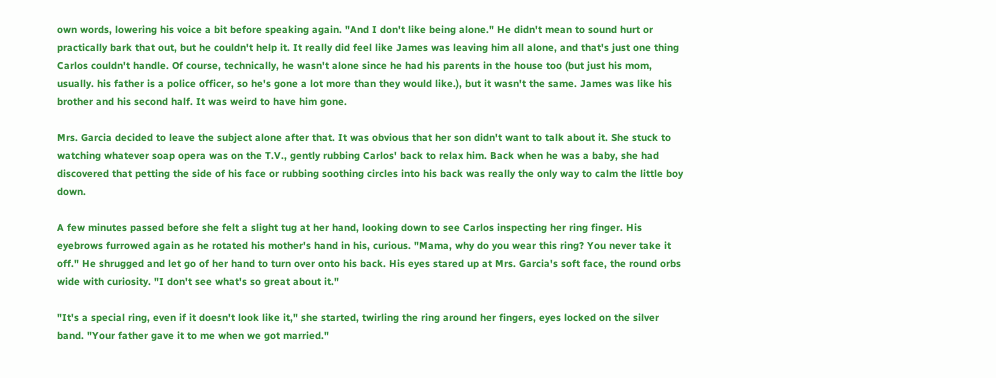own words, lowering his voice a bit before speaking again. "And I don't like being alone." He didn't mean to sound hurt or practically bark that out, but he couldn't help it. It really did feel like James was leaving him all alone, and that's just one thing Carlos couldn't handle. Of course, technically, he wasn't alone since he had his parents in the house too (but just his mom, usually. his father is a police officer, so he's gone a lot more than they would like.), but it wasn't the same. James was like his brother and his second half. It was weird to have him gone.

Mrs. Garcia decided to leave the subject alone after that. It was obvious that her son didn't want to talk about it. She stuck to watching whatever soap opera was on the T.V., gently rubbing Carlos' back to relax him. Back when he was a baby, she had discovered that petting the side of his face or rubbing soothing circles into his back was really the only way to calm the little boy down.

A few minutes passed before she felt a slight tug at her hand, looking down to see Carlos inspecting her ring finger. His eyebrows furrowed again as he rotated his mother's hand in his, curious. "Mama, why do you wear this ring? You never take it off." He shrugged and let go of her hand to turn over onto his back. His eyes stared up at Mrs. Garcia's soft face, the round orbs wide with curiosity. "I don't see what's so great about it."

"It's a special ring, even if it doesn't look like it," she started, twirling the ring around her fingers, eyes locked on the silver band. "Your father gave it to me when we got married."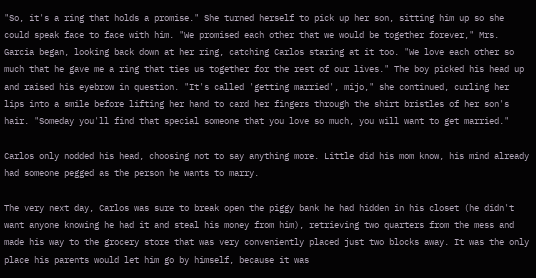"So, it's a ring that holds a promise." She turned herself to pick up her son, sitting him up so she could speak face to face with him. "We promised each other that we would be together forever," Mrs. Garcia began, looking back down at her ring, catching Carlos staring at it too. "We love each other so much that he gave me a ring that ties us together for the rest of our lives." The boy picked his head up and raised his eyebrow in question. "It's called 'getting married', mijo," she continued, curling her lips into a smile before lifting her hand to card her fingers through the shirt bristles of her son's hair. "Someday you'll find that special someone that you love so much, you will want to get married."

Carlos only nodded his head, choosing not to say anything more. Little did his mom know, his mind already had someone pegged as the person he wants to marry.

The very next day, Carlos was sure to break open the piggy bank he had hidden in his closet (he didn't want anyone knowing he had it and steal his money from him), retrieving two quarters from the mess and made his way to the grocery store that was very conveniently placed just two blocks away. It was the only place his parents would let him go by himself, because it was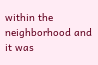within the neighborhood and it was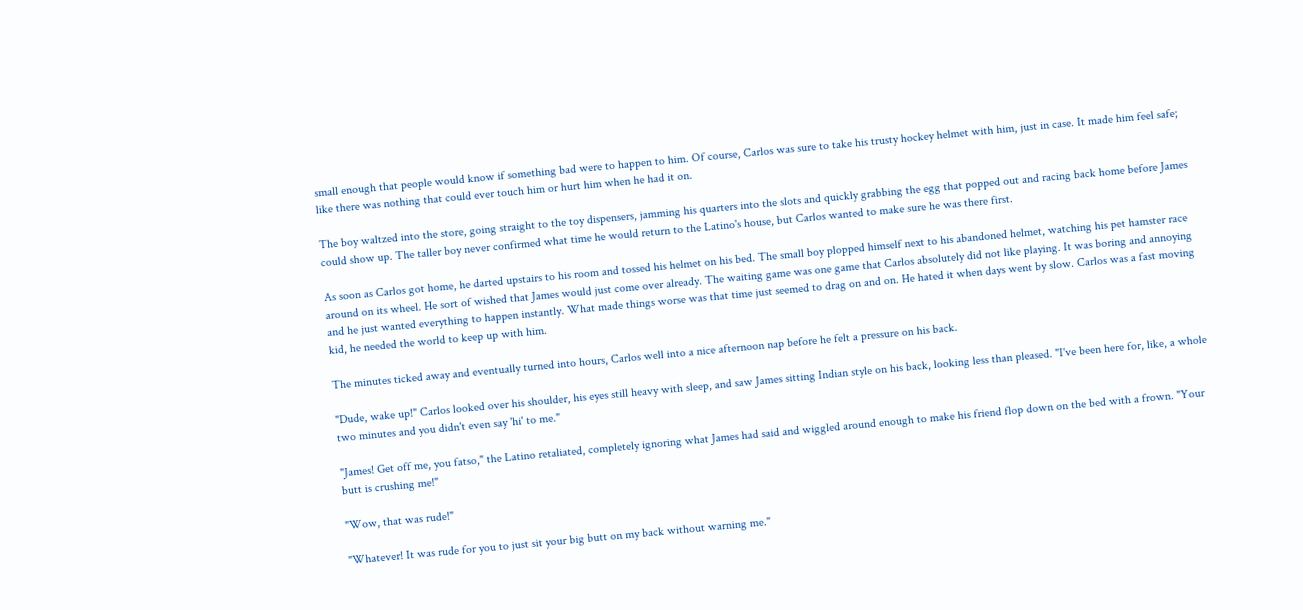small enough that people would know if something bad were to happen to him. Of course, Carlos was sure to take his trusty hockey helmet with him, just in case. It made him feel safe; like there was nothing that could ever touch him or hurt him when he had it on.

The boy waltzed into the store, going straight to the toy dispensers, jamming his quarters into the slots and quickly grabbing the egg that popped out and racing back home before James could show up. The taller boy never confirmed what time he would return to the Latino's house, but Carlos wanted to make sure he was there first.

As soon as Carlos got home, he darted upstairs to his room and tossed his helmet on his bed. The small boy plopped himself next to his abandoned helmet, watching his pet hamster race around on its wheel. He sort of wished that James would just come over already. The waiting game was one game that Carlos absolutely did not like playing. It was boring and annoying and he just wanted everything to happen instantly. What made things worse was that time just seemed to drag on and on. He hated it when days went by slow. Carlos was a fast moving kid, he needed the world to keep up with him.

The minutes ticked away and eventually turned into hours, Carlos well into a nice afternoon nap before he felt a pressure on his back.

"Dude, wake up!" Carlos looked over his shoulder, his eyes still heavy with sleep, and saw James sitting Indian style on his back, looking less than pleased. "I've been here for, like, a whole two minutes and you didn't even say 'hi' to me."

"James! Get off me, you fatso," the Latino retaliated, completely ignoring what James had said and wiggled around enough to make his friend flop down on the bed with a frown. "Your butt is crushing me!"

"Wow, that was rude!"

"Whatever! It was rude for you to just sit your big butt on my back without warning me."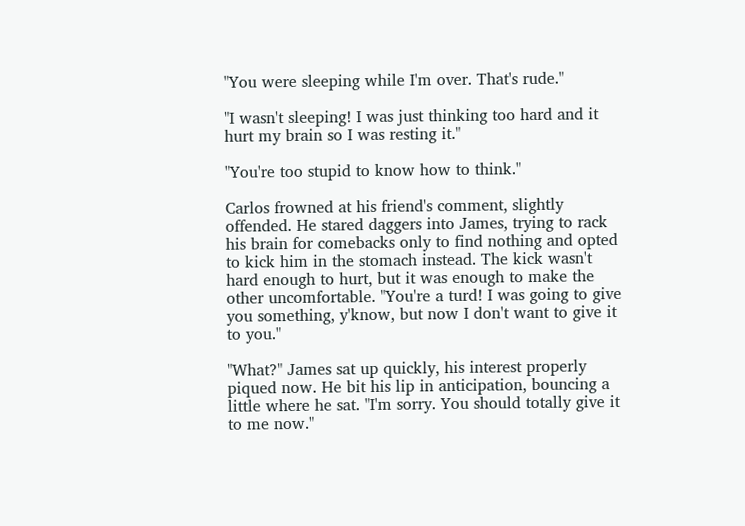"You were sleeping while I'm over. That's rude."

"I wasn't sleeping! I was just thinking too hard and it hurt my brain so I was resting it."

"You're too stupid to know how to think."

Carlos frowned at his friend's comment, slightly offended. He stared daggers into James, trying to rack his brain for comebacks only to find nothing and opted to kick him in the stomach instead. The kick wasn't hard enough to hurt, but it was enough to make the other uncomfortable. "You're a turd! I was going to give you something, y'know, but now I don't want to give it to you."

"What?" James sat up quickly, his interest properly piqued now. He bit his lip in anticipation, bouncing a little where he sat. "I'm sorry. You should totally give it to me now."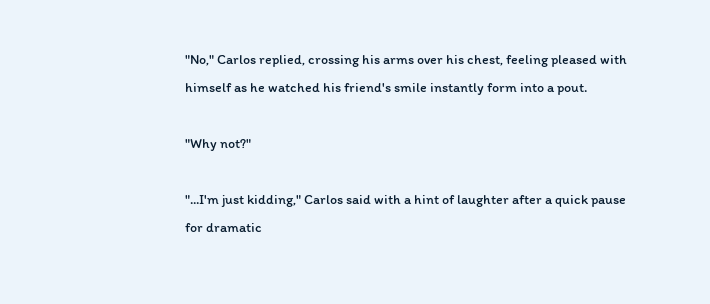"No," Carlos replied, crossing his arms over his chest, feeling pleased with himself as he watched his friend's smile instantly form into a pout.

"Why not?"

"...I'm just kidding," Carlos said with a hint of laughter after a quick pause for dramatic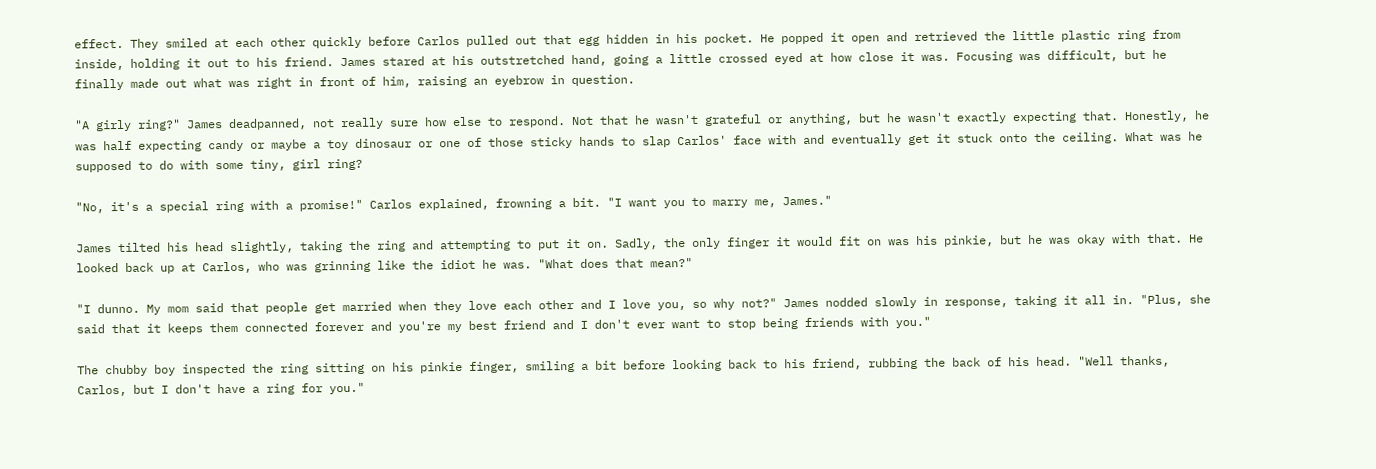effect. They smiled at each other quickly before Carlos pulled out that egg hidden in his pocket. He popped it open and retrieved the little plastic ring from inside, holding it out to his friend. James stared at his outstretched hand, going a little crossed eyed at how close it was. Focusing was difficult, but he finally made out what was right in front of him, raising an eyebrow in question.

"A girly ring?" James deadpanned, not really sure how else to respond. Not that he wasn't grateful or anything, but he wasn't exactly expecting that. Honestly, he was half expecting candy or maybe a toy dinosaur or one of those sticky hands to slap Carlos' face with and eventually get it stuck onto the ceiling. What was he supposed to do with some tiny, girl ring?

"No, it's a special ring with a promise!" Carlos explained, frowning a bit. "I want you to marry me, James."

James tilted his head slightly, taking the ring and attempting to put it on. Sadly, the only finger it would fit on was his pinkie, but he was okay with that. He looked back up at Carlos, who was grinning like the idiot he was. "What does that mean?"

"I dunno. My mom said that people get married when they love each other and I love you, so why not?" James nodded slowly in response, taking it all in. "Plus, she said that it keeps them connected forever and you're my best friend and I don't ever want to stop being friends with you."

The chubby boy inspected the ring sitting on his pinkie finger, smiling a bit before looking back to his friend, rubbing the back of his head. "Well thanks, Carlos, but I don't have a ring for you."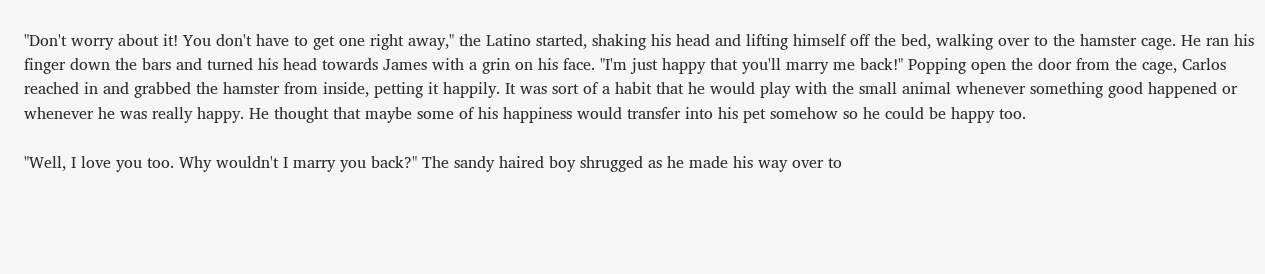"Don't worry about it! You don't have to get one right away," the Latino started, shaking his head and lifting himself off the bed, walking over to the hamster cage. He ran his finger down the bars and turned his head towards James with a grin on his face. "I'm just happy that you'll marry me back!" Popping open the door from the cage, Carlos reached in and grabbed the hamster from inside, petting it happily. It was sort of a habit that he would play with the small animal whenever something good happened or whenever he was really happy. He thought that maybe some of his happiness would transfer into his pet somehow so he could be happy too.

"Well, I love you too. Why wouldn't I marry you back?" The sandy haired boy shrugged as he made his way over to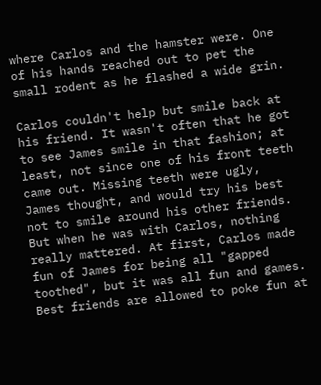where Carlos and the hamster were. One of his hands reached out to pet the small rodent as he flashed a wide grin.

Carlos couldn't help but smile back at his friend. It wasn't often that he got to see James smile in that fashion; at least, not since one of his front teeth came out. Missing teeth were ugly, James thought, and would try his best not to smile around his other friends. But when he was with Carlos, nothing really mattered. At first, Carlos made fun of James for being all "gapped toothed", but it was all fun and games. Best friends are allowed to poke fun at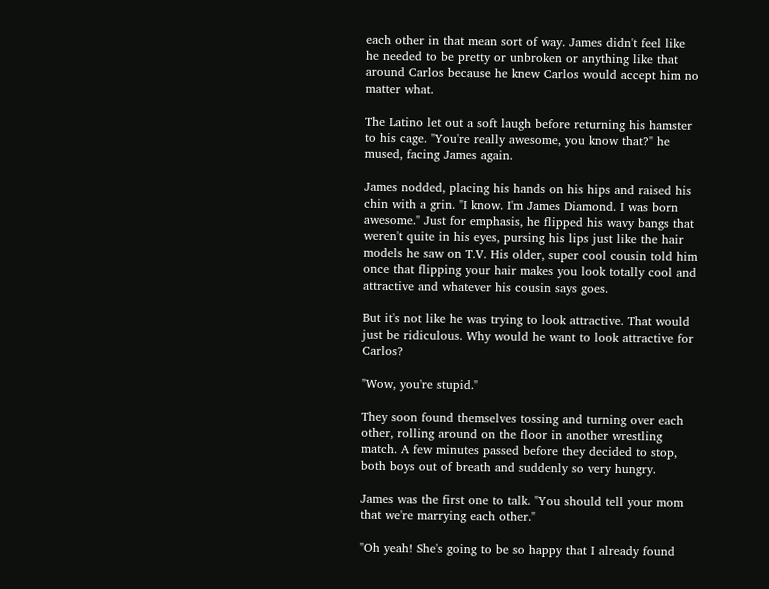each other in that mean sort of way. James didn't feel like he needed to be pretty or unbroken or anything like that around Carlos because he knew Carlos would accept him no matter what.

The Latino let out a soft laugh before returning his hamster to his cage. "You're really awesome, you know that?" he mused, facing James again.

James nodded, placing his hands on his hips and raised his chin with a grin. "I know. I'm James Diamond. I was born awesome." Just for emphasis, he flipped his wavy bangs that weren't quite in his eyes, pursing his lips just like the hair models he saw on T.V. His older, super cool cousin told him once that flipping your hair makes you look totally cool and attractive and whatever his cousin says goes.

But it's not like he was trying to look attractive. That would just be ridiculous. Why would he want to look attractive for Carlos?

"Wow, you're stupid."

They soon found themselves tossing and turning over each other, rolling around on the floor in another wrestling match. A few minutes passed before they decided to stop, both boys out of breath and suddenly so very hungry.

James was the first one to talk. "You should tell your mom that we're marrying each other."

"Oh yeah! She's going to be so happy that I already found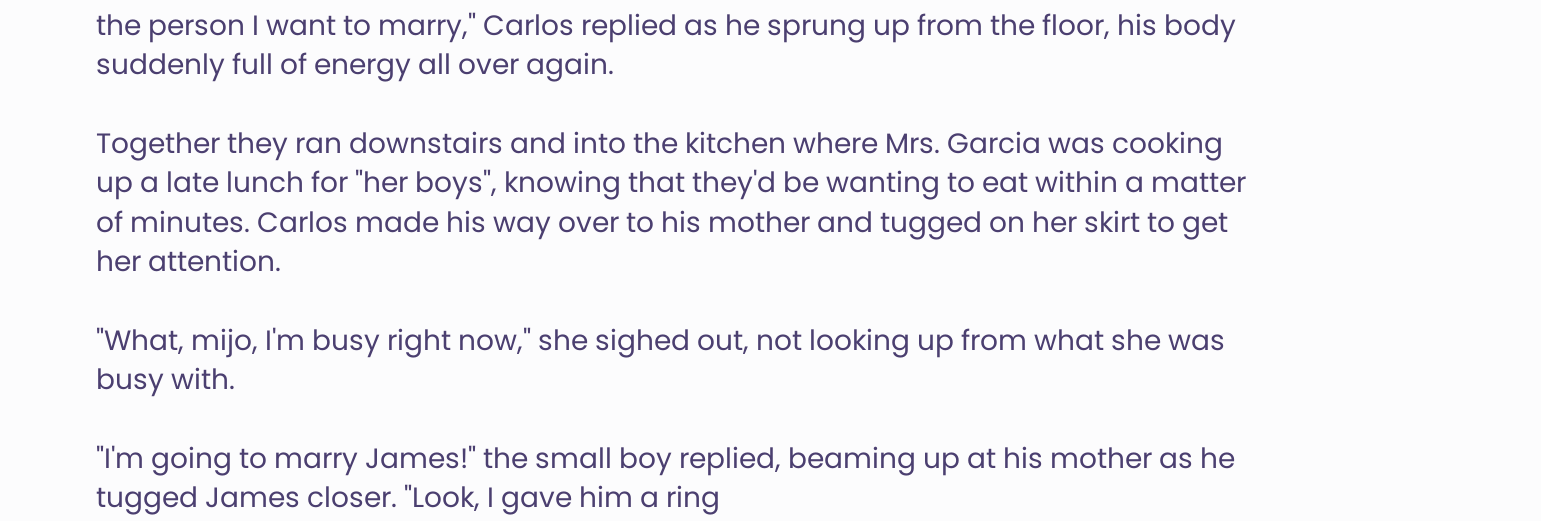the person I want to marry," Carlos replied as he sprung up from the floor, his body suddenly full of energy all over again.

Together they ran downstairs and into the kitchen where Mrs. Garcia was cooking up a late lunch for "her boys", knowing that they'd be wanting to eat within a matter of minutes. Carlos made his way over to his mother and tugged on her skirt to get her attention.

"What, mijo, I'm busy right now," she sighed out, not looking up from what she was busy with.

"I'm going to marry James!" the small boy replied, beaming up at his mother as he tugged James closer. "Look, I gave him a ring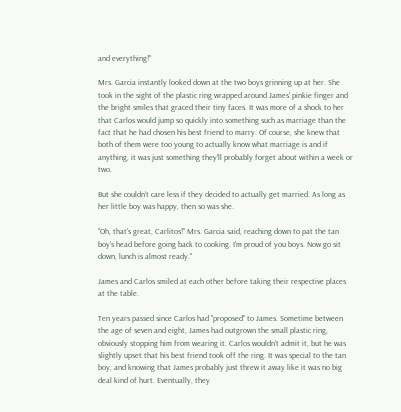and everything!"

Mrs. Garcia instantly looked down at the two boys grinning up at her. She took in the sight of the plastic ring wrapped around James' pinkie finger and the bright smiles that graced their tiny faces. It was more of a shock to her that Carlos would jump so quickly into something such as marriage than the fact that he had chosen his best friend to marry. Of course, she knew that both of them were too young to actually know what marriage is and if anything, it was just something they'll probably forget about within a week or two.

But she couldn't care less if they decided to actually get married. As long as her little boy was happy, then so was she.

"Oh, that's great, Carlitos!" Mrs. Garcia said, reaching down to pat the tan boy's head before going back to cooking. I'm proud of you boys. Now go sit down, lunch is almost ready."

James and Carlos smiled at each other before taking their respective places at the table.

Ten years passed since Carlos had "proposed" to James. Sometime between the age of seven and eight, James had outgrown the small plastic ring, obviously stopping him from wearing it. Carlos wouldn't admit it, but he was slightly upset that his best friend took off the ring. It was special to the tan boy, and knowing that James probably just threw it away like it was no big deal kind of hurt. Eventually, they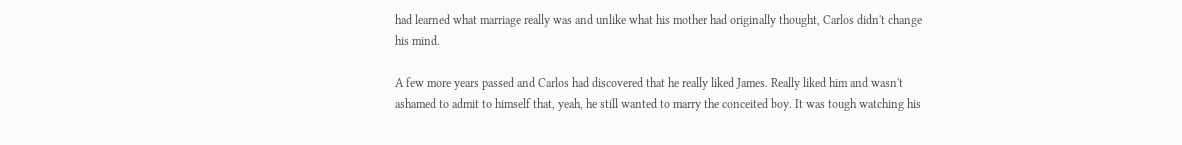had learned what marriage really was and unlike what his mother had originally thought, Carlos didn't change his mind.

A few more years passed and Carlos had discovered that he really liked James. Really liked him and wasn't ashamed to admit to himself that, yeah, he still wanted to marry the conceited boy. It was tough watching his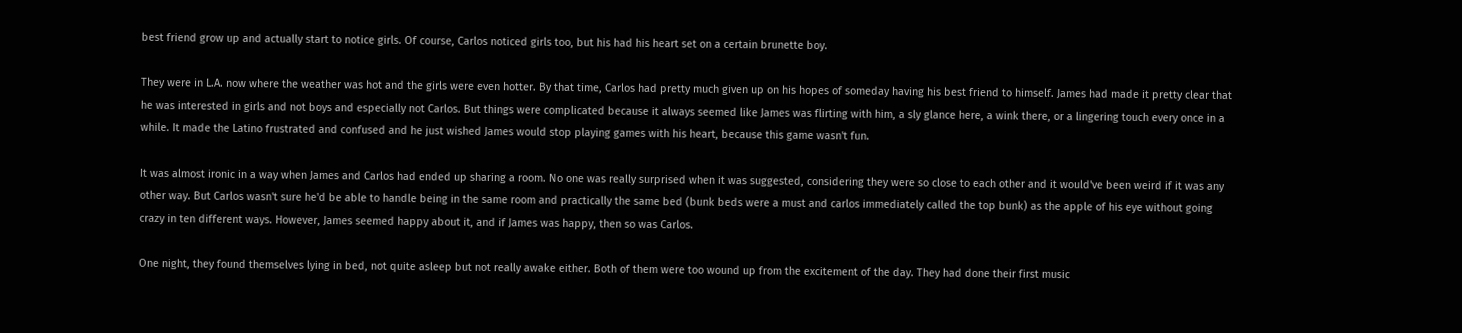best friend grow up and actually start to notice girls. Of course, Carlos noticed girls too, but his had his heart set on a certain brunette boy.

They were in L.A. now where the weather was hot and the girls were even hotter. By that time, Carlos had pretty much given up on his hopes of someday having his best friend to himself. James had made it pretty clear that he was interested in girls and not boys and especially not Carlos. But things were complicated because it always seemed like James was flirting with him, a sly glance here, a wink there, or a lingering touch every once in a while. It made the Latino frustrated and confused and he just wished James would stop playing games with his heart, because this game wasn't fun.

It was almost ironic in a way when James and Carlos had ended up sharing a room. No one was really surprised when it was suggested, considering they were so close to each other and it would've been weird if it was any other way. But Carlos wasn't sure he'd be able to handle being in the same room and practically the same bed (bunk beds were a must and carlos immediately called the top bunk) as the apple of his eye without going crazy in ten different ways. However, James seemed happy about it, and if James was happy, then so was Carlos.

One night, they found themselves lying in bed, not quite asleep but not really awake either. Both of them were too wound up from the excitement of the day. They had done their first music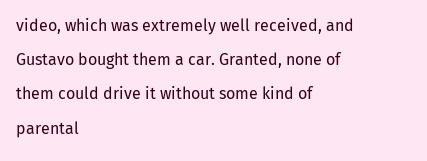video, which was extremely well received, and Gustavo bought them a car. Granted, none of them could drive it without some kind of parental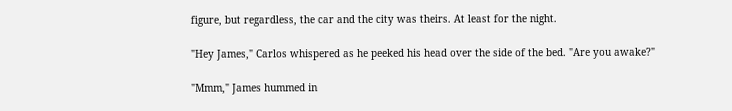figure, but regardless, the car and the city was theirs. At least for the night.

"Hey James," Carlos whispered as he peeked his head over the side of the bed. "Are you awake?"

"Mmm," James hummed in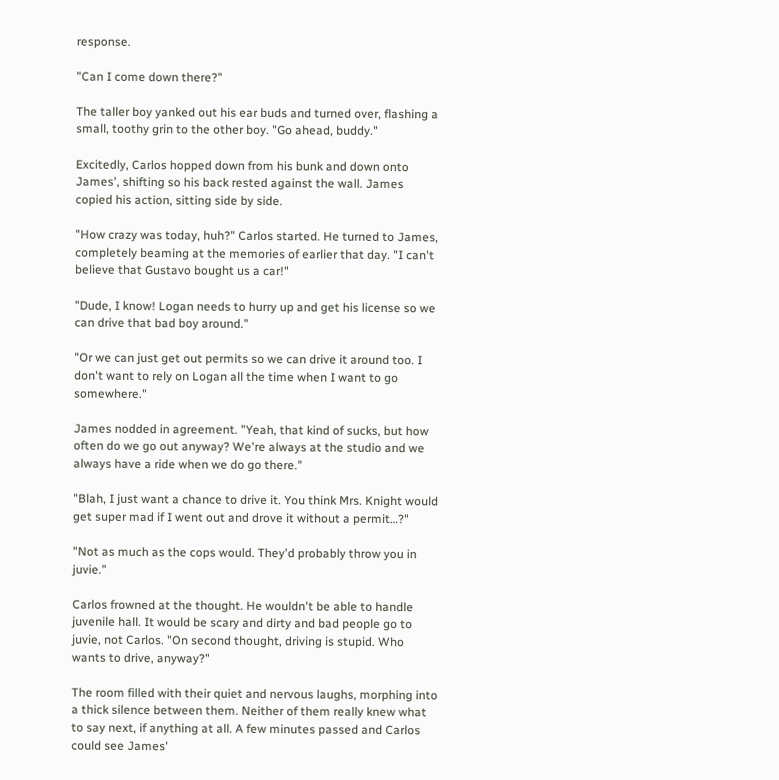response.

"Can I come down there?"

The taller boy yanked out his ear buds and turned over, flashing a small, toothy grin to the other boy. "Go ahead, buddy."

Excitedly, Carlos hopped down from his bunk and down onto James', shifting so his back rested against the wall. James copied his action, sitting side by side.

"How crazy was today, huh?" Carlos started. He turned to James, completely beaming at the memories of earlier that day. "I can't believe that Gustavo bought us a car!"

"Dude, I know! Logan needs to hurry up and get his license so we can drive that bad boy around."

"Or we can just get out permits so we can drive it around too. I don't want to rely on Logan all the time when I want to go somewhere."

James nodded in agreement. "Yeah, that kind of sucks, but how often do we go out anyway? We're always at the studio and we always have a ride when we do go there."

"Blah, I just want a chance to drive it. You think Mrs. Knight would get super mad if I went out and drove it without a permit…?"

"Not as much as the cops would. They'd probably throw you in juvie."

Carlos frowned at the thought. He wouldn't be able to handle juvenile hall. It would be scary and dirty and bad people go to juvie, not Carlos. "On second thought, driving is stupid. Who wants to drive, anyway?"

The room filled with their quiet and nervous laughs, morphing into a thick silence between them. Neither of them really knew what to say next, if anything at all. A few minutes passed and Carlos could see James'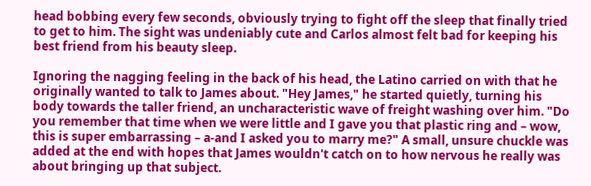head bobbing every few seconds, obviously trying to fight off the sleep that finally tried to get to him. The sight was undeniably cute and Carlos almost felt bad for keeping his best friend from his beauty sleep.

Ignoring the nagging feeling in the back of his head, the Latino carried on with that he originally wanted to talk to James about. "Hey James," he started quietly, turning his body towards the taller friend, an uncharacteristic wave of freight washing over him. "Do you remember that time when we were little and I gave you that plastic ring and – wow, this is super embarrassing – a-and I asked you to marry me?" A small, unsure chuckle was added at the end with hopes that James wouldn't catch on to how nervous he really was about bringing up that subject.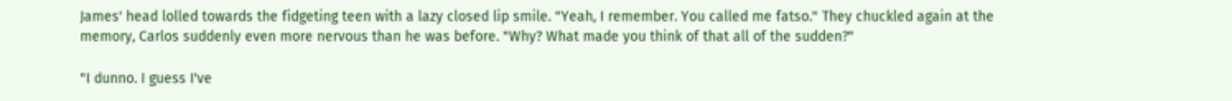James' head lolled towards the fidgeting teen with a lazy closed lip smile. "Yeah, I remember. You called me fatso." They chuckled again at the memory, Carlos suddenly even more nervous than he was before. "Why? What made you think of that all of the sudden?"

"I dunno. I guess I've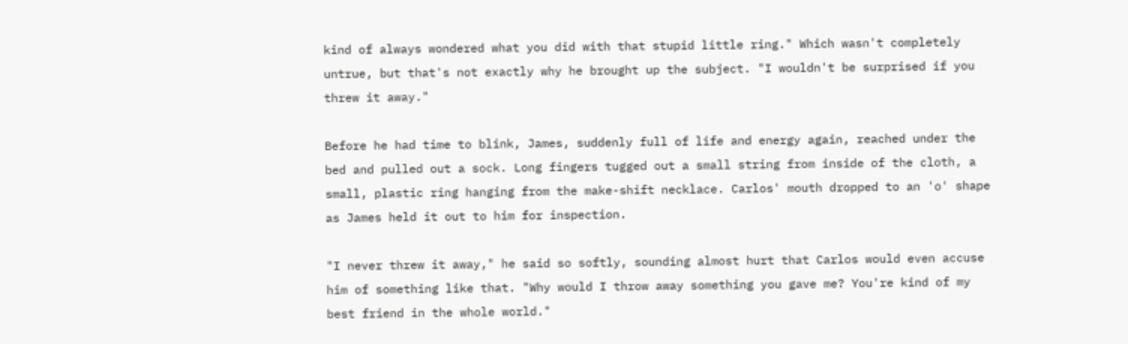kind of always wondered what you did with that stupid little ring." Which wasn't completely untrue, but that's not exactly why he brought up the subject. "I wouldn't be surprised if you threw it away."

Before he had time to blink, James, suddenly full of life and energy again, reached under the bed and pulled out a sock. Long fingers tugged out a small string from inside of the cloth, a small, plastic ring hanging from the make-shift necklace. Carlos' mouth dropped to an 'o' shape as James held it out to him for inspection.

"I never threw it away," he said so softly, sounding almost hurt that Carlos would even accuse him of something like that. "Why would I throw away something you gave me? You're kind of my best friend in the whole world."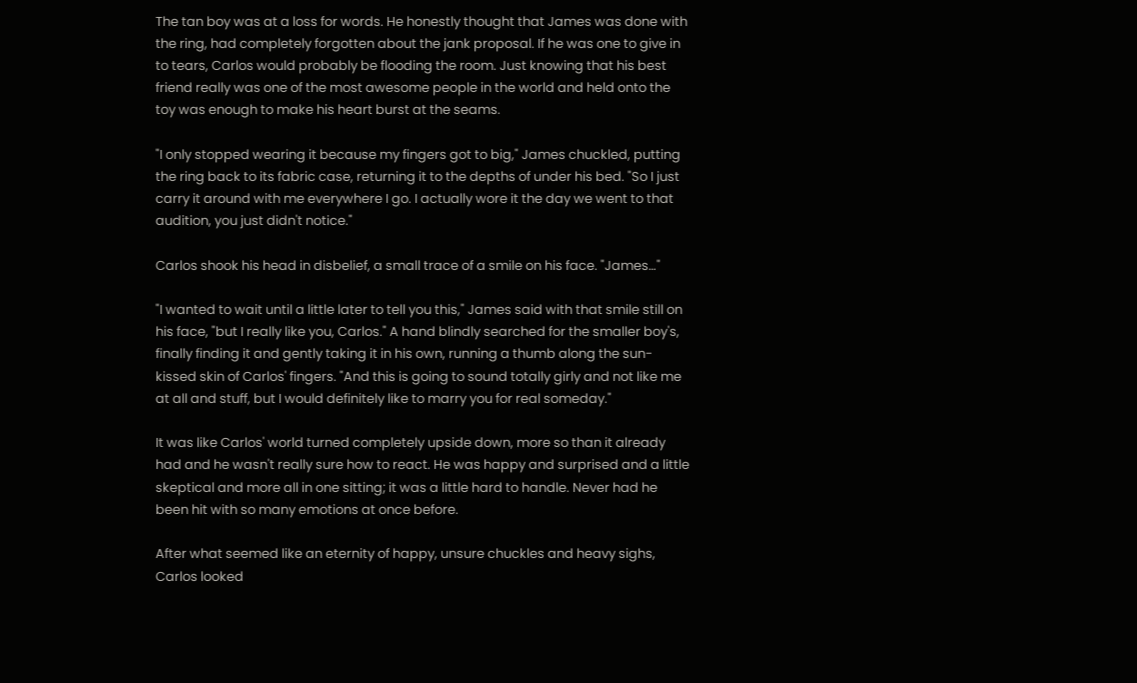The tan boy was at a loss for words. He honestly thought that James was done with the ring, had completely forgotten about the jank proposal. If he was one to give in to tears, Carlos would probably be flooding the room. Just knowing that his best friend really was one of the most awesome people in the world and held onto the toy was enough to make his heart burst at the seams.

"I only stopped wearing it because my fingers got to big," James chuckled, putting the ring back to its fabric case, returning it to the depths of under his bed. "So I just carry it around with me everywhere I go. I actually wore it the day we went to that audition, you just didn't notice."

Carlos shook his head in disbelief, a small trace of a smile on his face. "James…"

"I wanted to wait until a little later to tell you this," James said with that smile still on his face, "but I really like you, Carlos." A hand blindly searched for the smaller boy's, finally finding it and gently taking it in his own, running a thumb along the sun-kissed skin of Carlos' fingers. "And this is going to sound totally girly and not like me at all and stuff, but I would definitely like to marry you for real someday."

It was like Carlos' world turned completely upside down, more so than it already had and he wasn't really sure how to react. He was happy and surprised and a little skeptical and more all in one sitting; it was a little hard to handle. Never had he been hit with so many emotions at once before.

After what seemed like an eternity of happy, unsure chuckles and heavy sighs, Carlos looked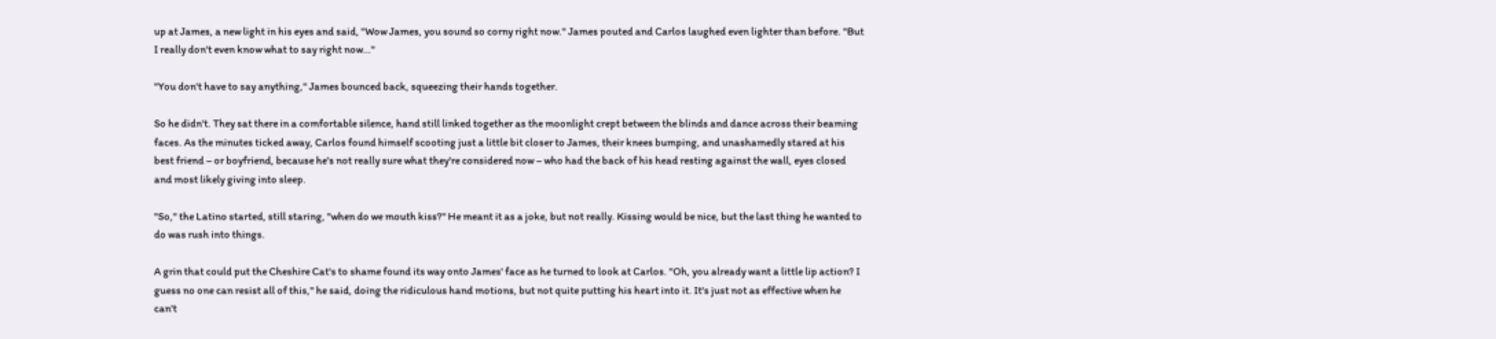up at James, a new light in his eyes and said, "Wow James, you sound so corny right now." James pouted and Carlos laughed even lighter than before. "But I really don't even know what to say right now…"

"You don't have to say anything," James bounced back, squeezing their hands together.

So he didn't. They sat there in a comfortable silence, hand still linked together as the moonlight crept between the blinds and dance across their beaming faces. As the minutes ticked away, Carlos found himself scooting just a little bit closer to James, their knees bumping, and unashamedly stared at his best friend – or boyfriend, because he's not really sure what they're considered now – who had the back of his head resting against the wall, eyes closed and most likely giving into sleep.

"So," the Latino started, still staring, "when do we mouth kiss?" He meant it as a joke, but not really. Kissing would be nice, but the last thing he wanted to do was rush into things.

A grin that could put the Cheshire Cat's to shame found its way onto James' face as he turned to look at Carlos. "Oh, you already want a little lip action? I guess no one can resist all of this," he said, doing the ridiculous hand motions, but not quite putting his heart into it. It's just not as effective when he can't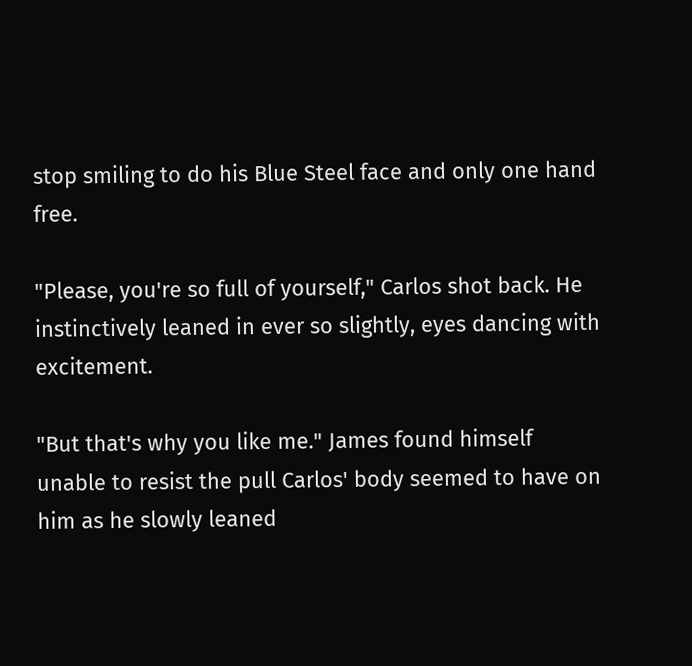stop smiling to do his Blue Steel face and only one hand free.

"Please, you're so full of yourself," Carlos shot back. He instinctively leaned in ever so slightly, eyes dancing with excitement.

"But that's why you like me." James found himself unable to resist the pull Carlos' body seemed to have on him as he slowly leaned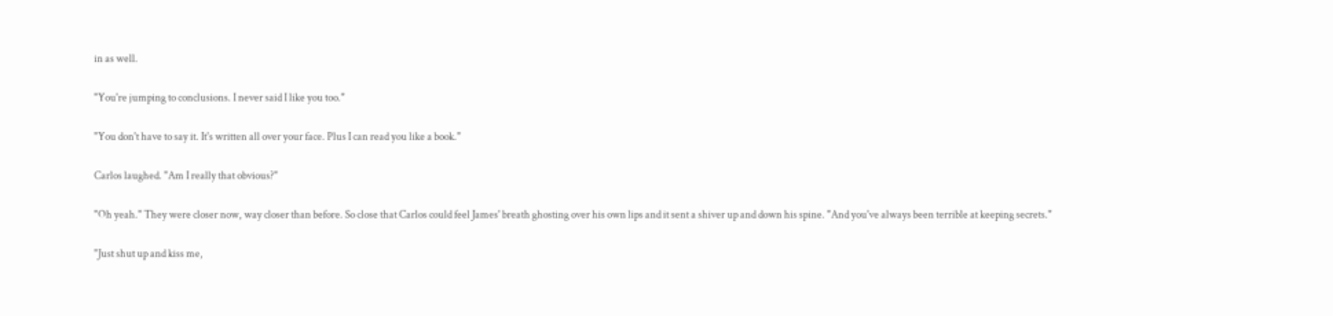in as well.

"You're jumping to conclusions. I never said I like you too."

"You don't have to say it. It's written all over your face. Plus I can read you like a book."

Carlos laughed. "Am I really that obvious?"

"Oh yeah." They were closer now, way closer than before. So close that Carlos could feel James' breath ghosting over his own lips and it sent a shiver up and down his spine. "And you've always been terrible at keeping secrets."

"Just shut up and kiss me,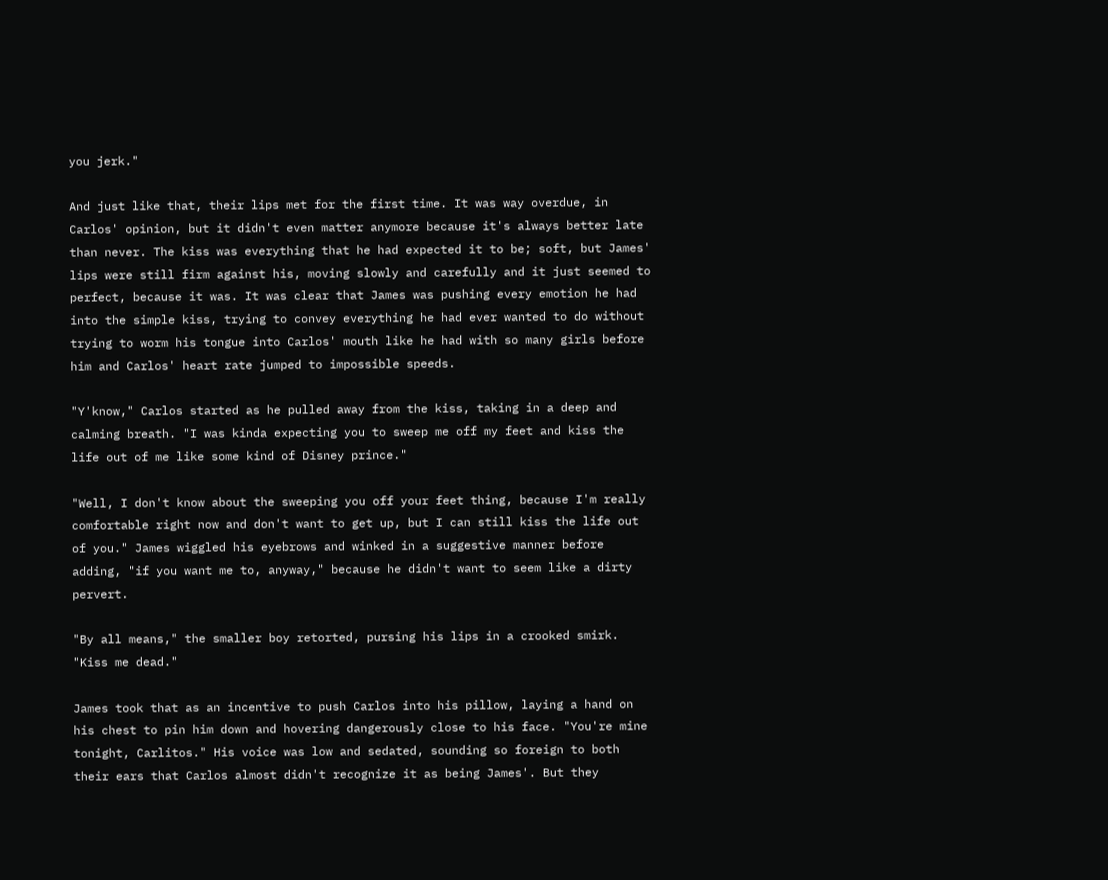you jerk."

And just like that, their lips met for the first time. It was way overdue, in Carlos' opinion, but it didn't even matter anymore because it's always better late than never. The kiss was everything that he had expected it to be; soft, but James' lips were still firm against his, moving slowly and carefully and it just seemed to perfect, because it was. It was clear that James was pushing every emotion he had into the simple kiss, trying to convey everything he had ever wanted to do without trying to worm his tongue into Carlos' mouth like he had with so many girls before him and Carlos' heart rate jumped to impossible speeds.

"Y'know," Carlos started as he pulled away from the kiss, taking in a deep and calming breath. "I was kinda expecting you to sweep me off my feet and kiss the life out of me like some kind of Disney prince."

"Well, I don't know about the sweeping you off your feet thing, because I'm really comfortable right now and don't want to get up, but I can still kiss the life out of you." James wiggled his eyebrows and winked in a suggestive manner before adding, "if you want me to, anyway," because he didn't want to seem like a dirty pervert.

"By all means," the smaller boy retorted, pursing his lips in a crooked smirk. "Kiss me dead."

James took that as an incentive to push Carlos into his pillow, laying a hand on his chest to pin him down and hovering dangerously close to his face. "You're mine tonight, Carlitos." His voice was low and sedated, sounding so foreign to both their ears that Carlos almost didn't recognize it as being James'. But they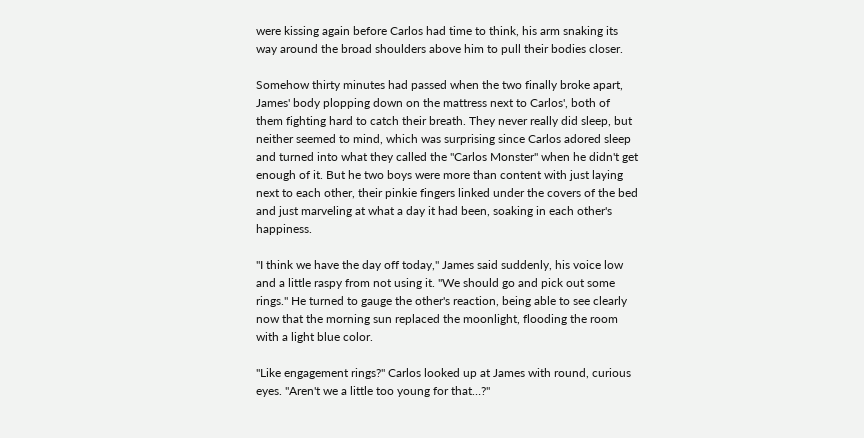were kissing again before Carlos had time to think, his arm snaking its way around the broad shoulders above him to pull their bodies closer.

Somehow thirty minutes had passed when the two finally broke apart, James' body plopping down on the mattress next to Carlos', both of them fighting hard to catch their breath. They never really did sleep, but neither seemed to mind, which was surprising since Carlos adored sleep and turned into what they called the "Carlos Monster" when he didn't get enough of it. But he two boys were more than content with just laying next to each other, their pinkie fingers linked under the covers of the bed and just marveling at what a day it had been, soaking in each other's happiness.

"I think we have the day off today," James said suddenly, his voice low and a little raspy from not using it. "We should go and pick out some rings." He turned to gauge the other's reaction, being able to see clearly now that the morning sun replaced the moonlight, flooding the room with a light blue color.

"Like engagement rings?" Carlos looked up at James with round, curious eyes. "Aren't we a little too young for that…?"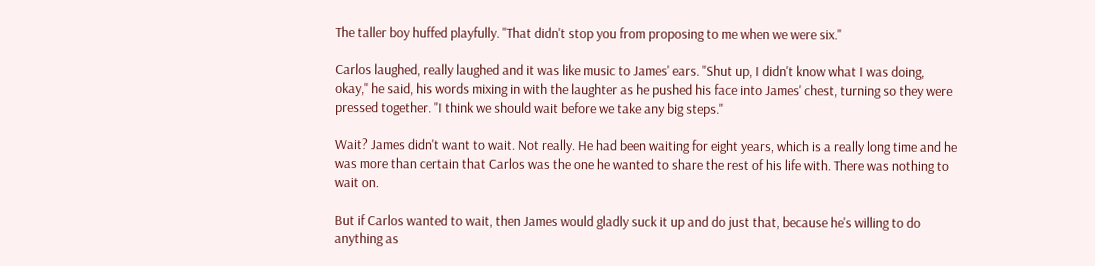The taller boy huffed playfully. "That didn't stop you from proposing to me when we were six."

Carlos laughed, really laughed and it was like music to James' ears. "Shut up, I didn't know what I was doing, okay," he said, his words mixing in with the laughter as he pushed his face into James' chest, turning so they were pressed together. "I think we should wait before we take any big steps."

Wait? James didn't want to wait. Not really. He had been waiting for eight years, which is a really long time and he was more than certain that Carlos was the one he wanted to share the rest of his life with. There was nothing to wait on.

But if Carlos wanted to wait, then James would gladly suck it up and do just that, because he's willing to do anything as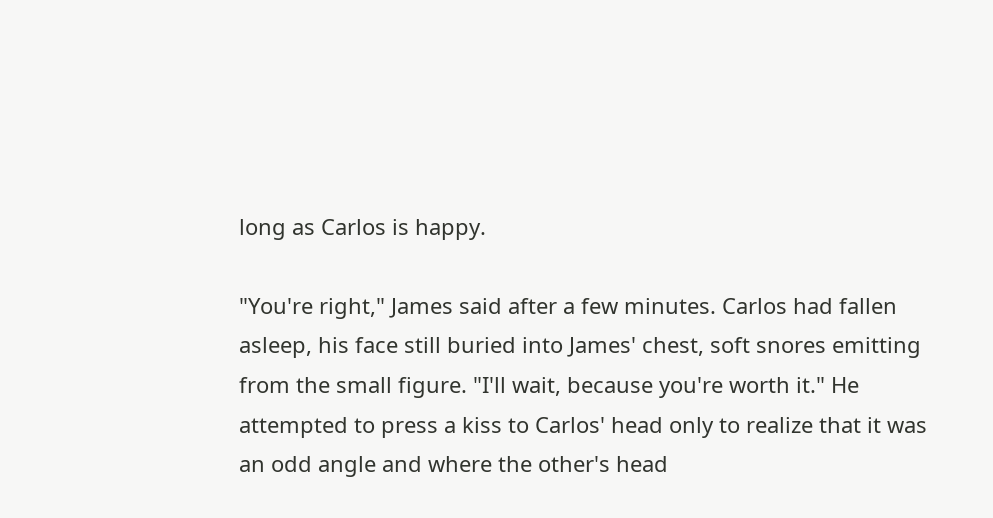long as Carlos is happy.

"You're right," James said after a few minutes. Carlos had fallen asleep, his face still buried into James' chest, soft snores emitting from the small figure. "I'll wait, because you're worth it." He attempted to press a kiss to Carlos' head only to realize that it was an odd angle and where the other's head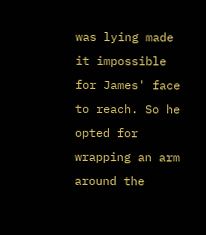was lying made it impossible for James' face to reach. So he opted for wrapping an arm around the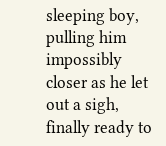sleeping boy, pulling him impossibly closer as he let out a sigh, finally ready to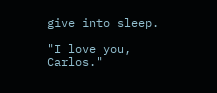give into sleep.

"I love you, Carlos."